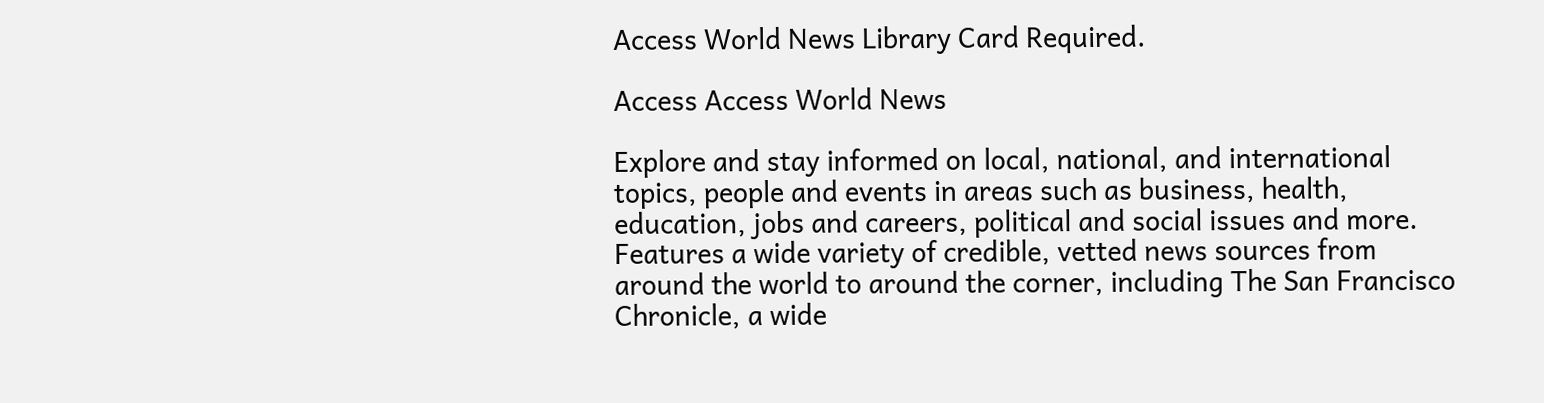Access World News Library Card Required.

Access Access World News

Explore and stay informed on local, national, and international topics, people and events in areas such as business, health, education, jobs and careers, political and social issues and more. Features a wide variety of credible, vetted news sources from around the world to around the corner, including The San Francisco Chronicle, a wide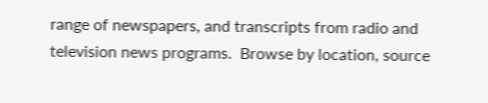range of newspapers, and transcripts from radio and television news programs.  Browse by location, source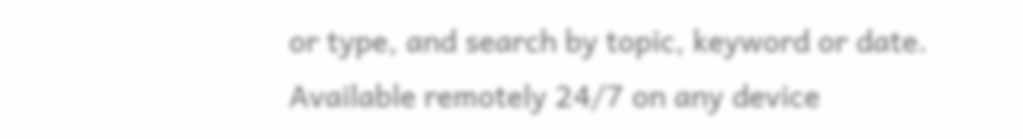or type, and search by topic, keyword or date. Available remotely 24/7 on any device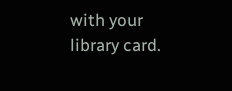with your library card.